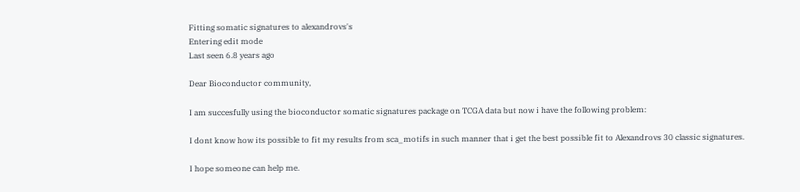Fitting somatic signatures to alexandrovs's
Entering edit mode
Last seen 6.8 years ago

Dear Bioconductor community,

I am succesfully using the bioconductor somatic signatures package on TCGA data but now i have the following problem:

I dont know how its possible to fit my results from sca_motifs in such manner that i get the best possible fit to Alexandrovs 30 classic signatures.

I hope someone can help me.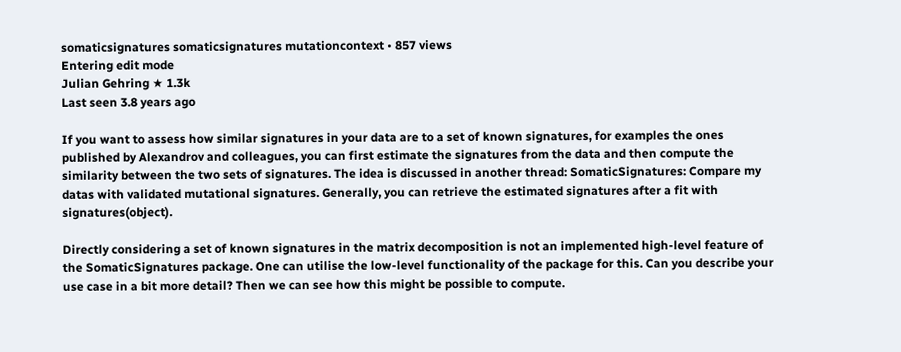somaticsignatures somaticsignatures mutationcontext • 857 views
Entering edit mode
Julian Gehring ★ 1.3k
Last seen 3.8 years ago

If you want to assess how similar signatures in your data are to a set of known signatures, for examples the ones published by Alexandrov and colleagues, you can first estimate the signatures from the data and then compute the similarity between the two sets of signatures. The idea is discussed in another thread: SomaticSignatures: Compare my datas with validated mutational signatures. Generally, you can retrieve the estimated signatures after a fit with signatures(object).

Directly considering a set of known signatures in the matrix decomposition is not an implemented high-level feature of the SomaticSignatures package. One can utilise the low-level functionality of the package for this. Can you describe your use case in a bit more detail? Then we can see how this might be possible to compute.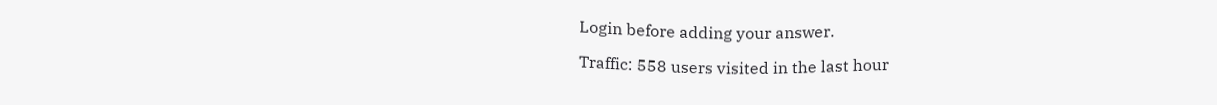Login before adding your answer.

Traffic: 558 users visited in the last hour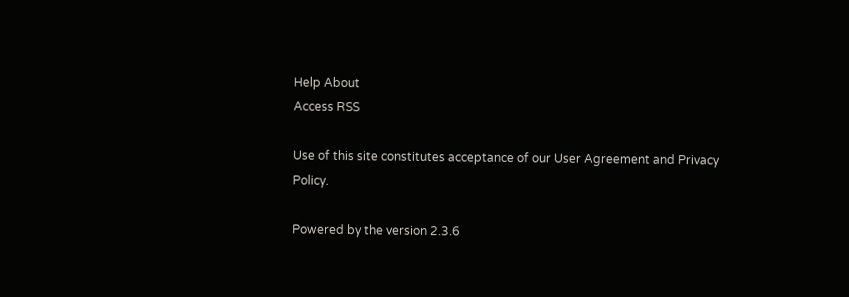Help About
Access RSS

Use of this site constitutes acceptance of our User Agreement and Privacy Policy.

Powered by the version 2.3.6